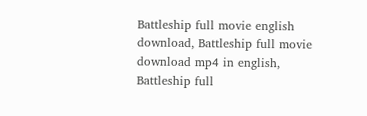Battleship full movie english download, Battleship full movie download mp4 in english, Battleship full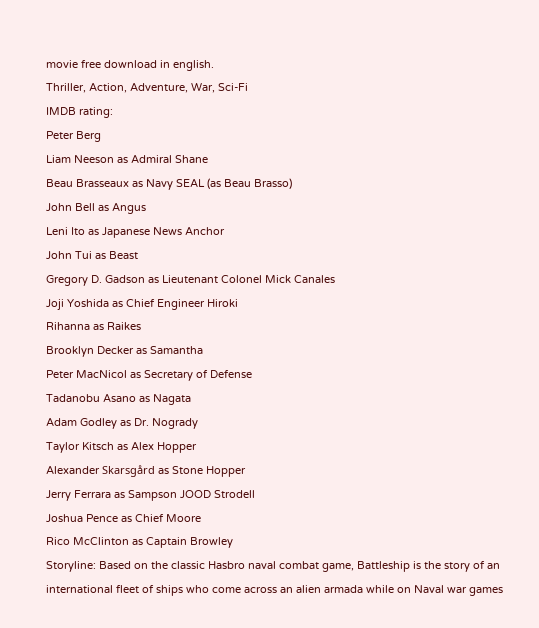movie free download in english.
Thriller, Action, Adventure, War, Sci-Fi
IMDB rating:
Peter Berg
Liam Neeson as Admiral Shane
Beau Brasseaux as Navy SEAL (as Beau Brasso)
John Bell as Angus
Leni Ito as Japanese News Anchor
John Tui as Beast
Gregory D. Gadson as Lieutenant Colonel Mick Canales
Joji Yoshida as Chief Engineer Hiroki
Rihanna as Raikes
Brooklyn Decker as Samantha
Peter MacNicol as Secretary of Defense
Tadanobu Asano as Nagata
Adam Godley as Dr. Nogrady
Taylor Kitsch as Alex Hopper
Alexander Skarsgård as Stone Hopper
Jerry Ferrara as Sampson JOOD Strodell
Joshua Pence as Chief Moore
Rico McClinton as Captain Browley
Storyline: Based on the classic Hasbro naval combat game, Battleship is the story of an international fleet of ships who come across an alien armada while on Naval war games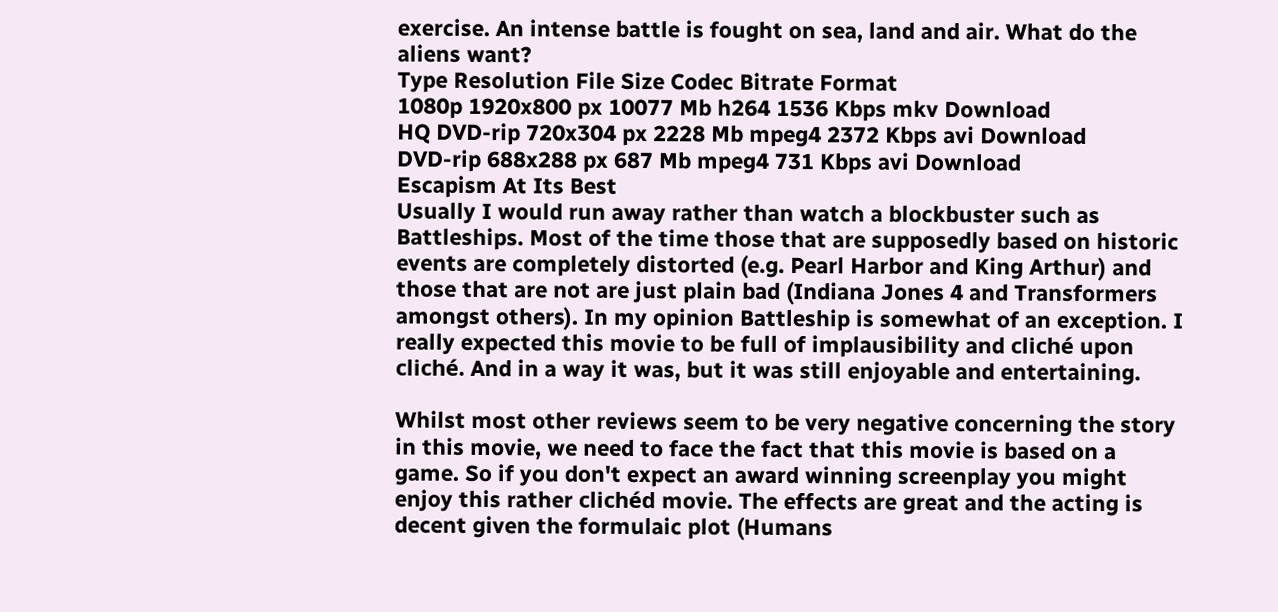exercise. An intense battle is fought on sea, land and air. What do the aliens want?
Type Resolution File Size Codec Bitrate Format
1080p 1920x800 px 10077 Mb h264 1536 Kbps mkv Download
HQ DVD-rip 720x304 px 2228 Mb mpeg4 2372 Kbps avi Download
DVD-rip 688x288 px 687 Mb mpeg4 731 Kbps avi Download
Escapism At Its Best
Usually I would run away rather than watch a blockbuster such as Battleships. Most of the time those that are supposedly based on historic events are completely distorted (e.g. Pearl Harbor and King Arthur) and those that are not are just plain bad (Indiana Jones 4 and Transformers amongst others). In my opinion Battleship is somewhat of an exception. I really expected this movie to be full of implausibility and cliché upon cliché. And in a way it was, but it was still enjoyable and entertaining.

Whilst most other reviews seem to be very negative concerning the story in this movie, we need to face the fact that this movie is based on a game. So if you don't expect an award winning screenplay you might enjoy this rather clichéd movie. The effects are great and the acting is decent given the formulaic plot (Humans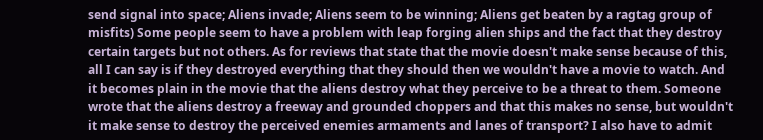send signal into space; Aliens invade; Aliens seem to be winning; Aliens get beaten by a ragtag group of misfits) Some people seem to have a problem with leap forging alien ships and the fact that they destroy certain targets but not others. As for reviews that state that the movie doesn't make sense because of this, all I can say is if they destroyed everything that they should then we wouldn't have a movie to watch. And it becomes plain in the movie that the aliens destroy what they perceive to be a threat to them. Someone wrote that the aliens destroy a freeway and grounded choppers and that this makes no sense, but wouldn't it make sense to destroy the perceived enemies armaments and lanes of transport? I also have to admit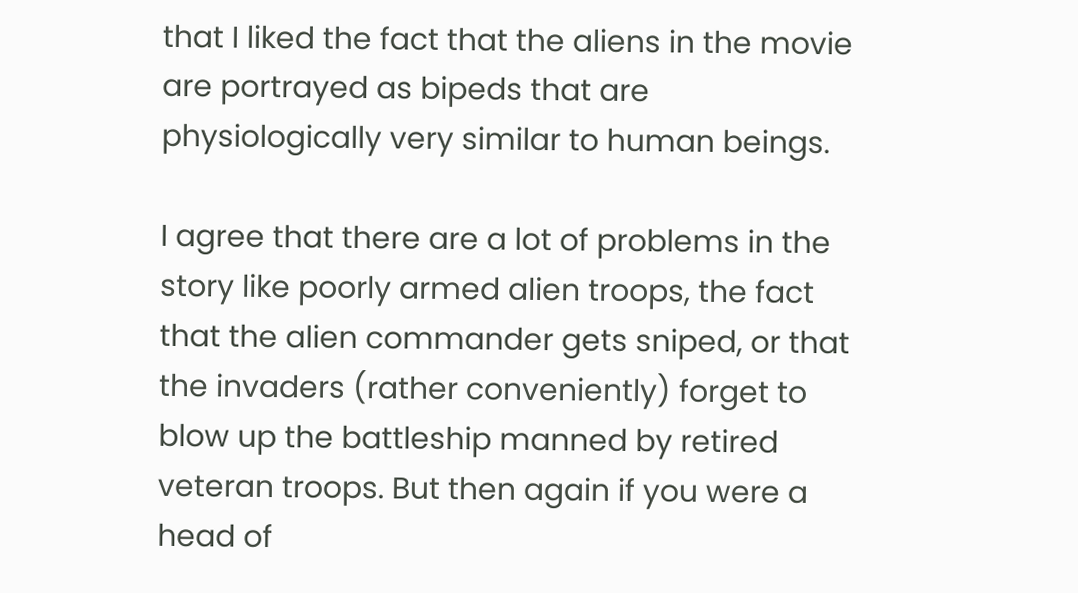that I liked the fact that the aliens in the movie are portrayed as bipeds that are physiologically very similar to human beings.

I agree that there are a lot of problems in the story like poorly armed alien troops, the fact that the alien commander gets sniped, or that the invaders (rather conveniently) forget to blow up the battleship manned by retired veteran troops. But then again if you were a head of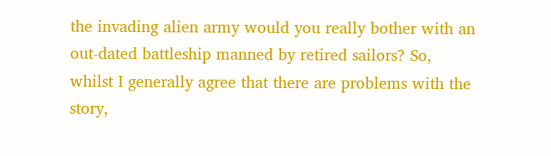the invading alien army would you really bother with an out-dated battleship manned by retired sailors? So, whilst I generally agree that there are problems with the story,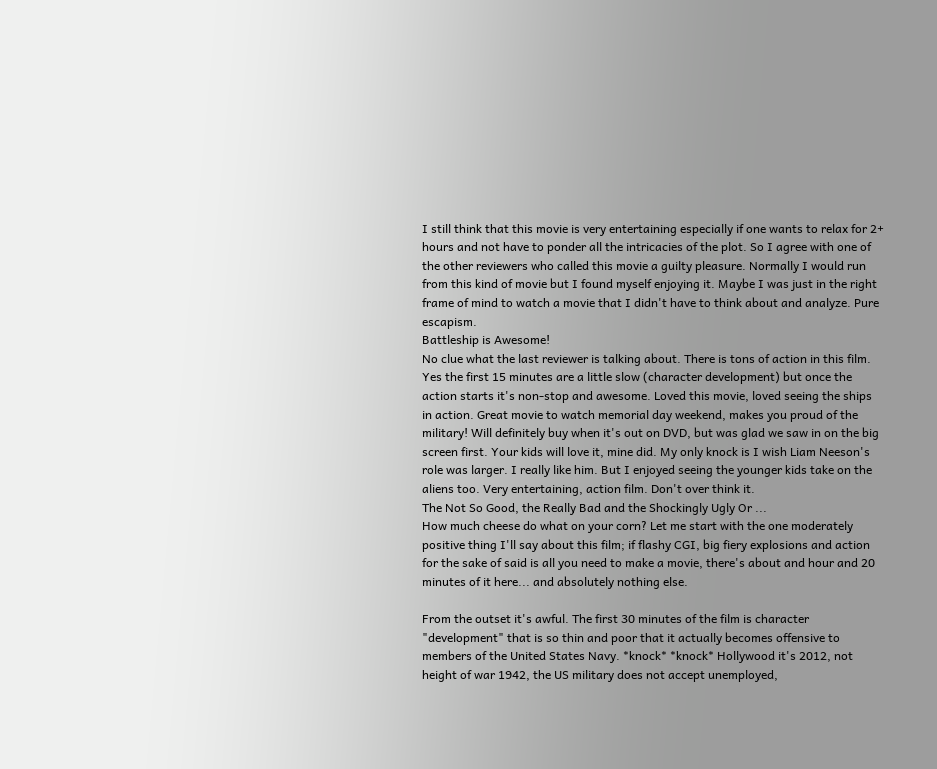I still think that this movie is very entertaining especially if one wants to relax for 2+ hours and not have to ponder all the intricacies of the plot. So I agree with one of the other reviewers who called this movie a guilty pleasure. Normally I would run from this kind of movie but I found myself enjoying it. Maybe I was just in the right frame of mind to watch a movie that I didn't have to think about and analyze. Pure escapism.
Battleship is Awesome!
No clue what the last reviewer is talking about. There is tons of action in this film. Yes the first 15 minutes are a little slow (character development) but once the action starts it's non-stop and awesome. Loved this movie, loved seeing the ships in action. Great movie to watch memorial day weekend, makes you proud of the military! Will definitely buy when it's out on DVD, but was glad we saw in on the big screen first. Your kids will love it, mine did. My only knock is I wish Liam Neeson's role was larger. I really like him. But I enjoyed seeing the younger kids take on the aliens too. Very entertaining, action film. Don't over think it.
The Not So Good, the Really Bad and the Shockingly Ugly Or ...
How much cheese do what on your corn? Let me start with the one moderately positive thing I'll say about this film; if flashy CGI, big fiery explosions and action for the sake of said is all you need to make a movie, there's about and hour and 20 minutes of it here... and absolutely nothing else.

From the outset it's awful. The first 30 minutes of the film is character "development" that is so thin and poor that it actually becomes offensive to members of the United States Navy. *knock* *knock* Hollywood it's 2012, not height of war 1942, the US military does not accept unemployed,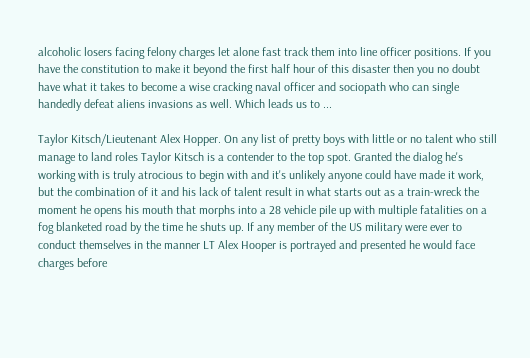alcoholic losers facing felony charges let alone fast track them into line officer positions. If you have the constitution to make it beyond the first half hour of this disaster then you no doubt have what it takes to become a wise cracking naval officer and sociopath who can single handedly defeat aliens invasions as well. Which leads us to ...

Taylor Kitsch/Lieutenant Alex Hopper. On any list of pretty boys with little or no talent who still manage to land roles Taylor Kitsch is a contender to the top spot. Granted the dialog he's working with is truly atrocious to begin with and it's unlikely anyone could have made it work, but the combination of it and his lack of talent result in what starts out as a train-wreck the moment he opens his mouth that morphs into a 28 vehicle pile up with multiple fatalities on a fog blanketed road by the time he shuts up. If any member of the US military were ever to conduct themselves in the manner LT Alex Hooper is portrayed and presented he would face charges before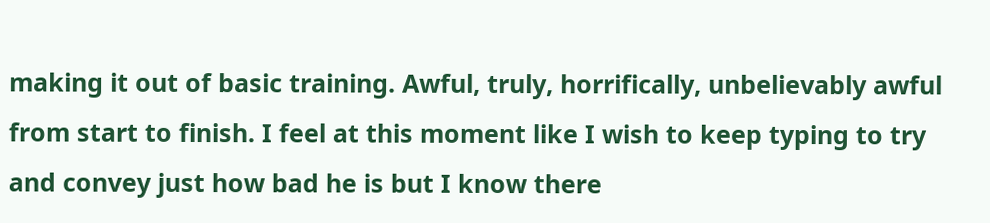making it out of basic training. Awful, truly, horrifically, unbelievably awful from start to finish. I feel at this moment like I wish to keep typing to try and convey just how bad he is but I know there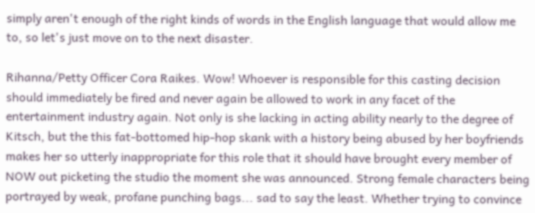simply aren't enough of the right kinds of words in the English language that would allow me to, so let's just move on to the next disaster.

Rihanna/Petty Officer Cora Raikes. Wow! Whoever is responsible for this casting decision should immediately be fired and never again be allowed to work in any facet of the entertainment industry again. Not only is she lacking in acting ability nearly to the degree of Kitsch, but the this fat-bottomed hip-hop skank with a history being abused by her boyfriends makes her so utterly inappropriate for this role that it should have brought every member of NOW out picketing the studio the moment she was announced. Strong female characters being portrayed by weak, profane punching bags... sad to say the least. Whether trying to convince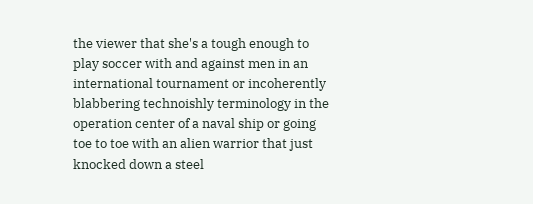the viewer that she's a tough enough to play soccer with and against men in an international tournament or incoherently blabbering technoishly terminology in the operation center of a naval ship or going toe to toe with an alien warrior that just knocked down a steel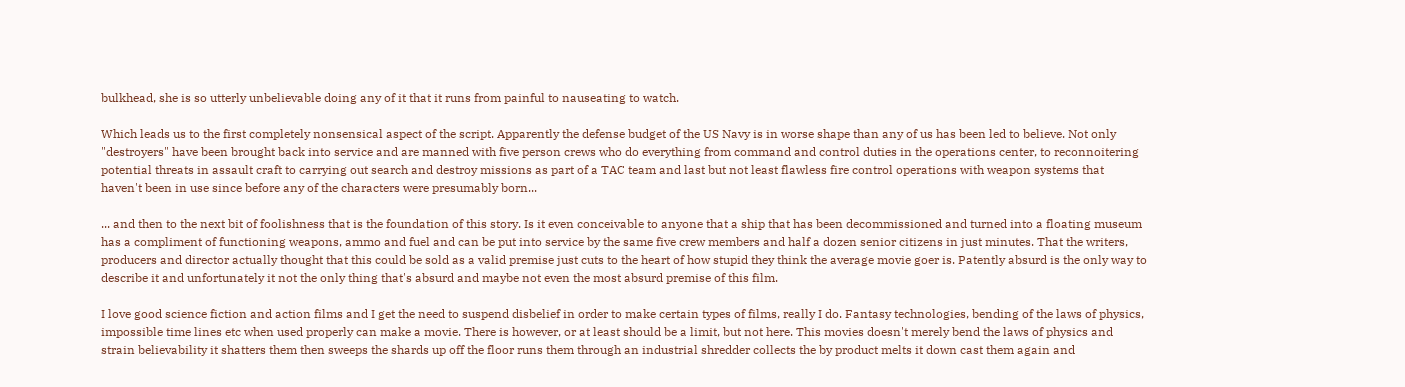bulkhead, she is so utterly unbelievable doing any of it that it runs from painful to nauseating to watch.

Which leads us to the first completely nonsensical aspect of the script. Apparently the defense budget of the US Navy is in worse shape than any of us has been led to believe. Not only "destroyers" have been brought back into service and are manned with five person crews who do everything from command and control duties in the operations center, to reconnoitering potential threats in assault craft to carrying out search and destroy missions as part of a TAC team and last but not least flawless fire control operations with weapon systems that haven't been in use since before any of the characters were presumably born...

... and then to the next bit of foolishness that is the foundation of this story. Is it even conceivable to anyone that a ship that has been decommissioned and turned into a floating museum has a compliment of functioning weapons, ammo and fuel and can be put into service by the same five crew members and half a dozen senior citizens in just minutes. That the writers, producers and director actually thought that this could be sold as a valid premise just cuts to the heart of how stupid they think the average movie goer is. Patently absurd is the only way to describe it and unfortunately it not the only thing that's absurd and maybe not even the most absurd premise of this film.

I love good science fiction and action films and I get the need to suspend disbelief in order to make certain types of films, really I do. Fantasy technologies, bending of the laws of physics, impossible time lines etc when used properly can make a movie. There is however, or at least should be a limit, but not here. This movies doesn't merely bend the laws of physics and strain believability it shatters them then sweeps the shards up off the floor runs them through an industrial shredder collects the by product melts it down cast them again and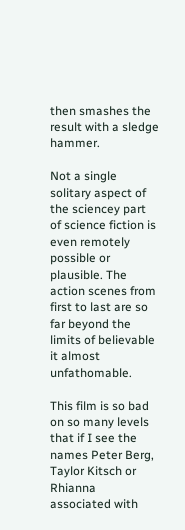then smashes the result with a sledge hammer.

Not a single solitary aspect of the sciencey part of science fiction is even remotely possible or plausible. The action scenes from first to last are so far beyond the limits of believable it almost unfathomable.

This film is so bad on so many levels that if I see the names Peter Berg, Taylor Kitsch or Rhianna associated with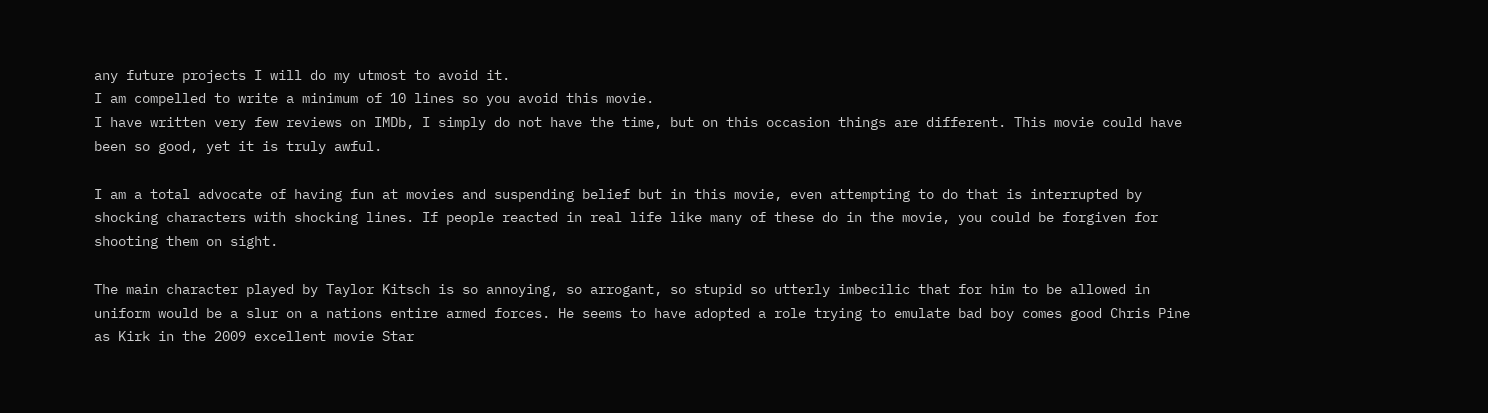any future projects I will do my utmost to avoid it.
I am compelled to write a minimum of 10 lines so you avoid this movie.
I have written very few reviews on IMDb, I simply do not have the time, but on this occasion things are different. This movie could have been so good, yet it is truly awful.

I am a total advocate of having fun at movies and suspending belief but in this movie, even attempting to do that is interrupted by shocking characters with shocking lines. If people reacted in real life like many of these do in the movie, you could be forgiven for shooting them on sight.

The main character played by Taylor Kitsch is so annoying, so arrogant, so stupid so utterly imbecilic that for him to be allowed in uniform would be a slur on a nations entire armed forces. He seems to have adopted a role trying to emulate bad boy comes good Chris Pine as Kirk in the 2009 excellent movie Star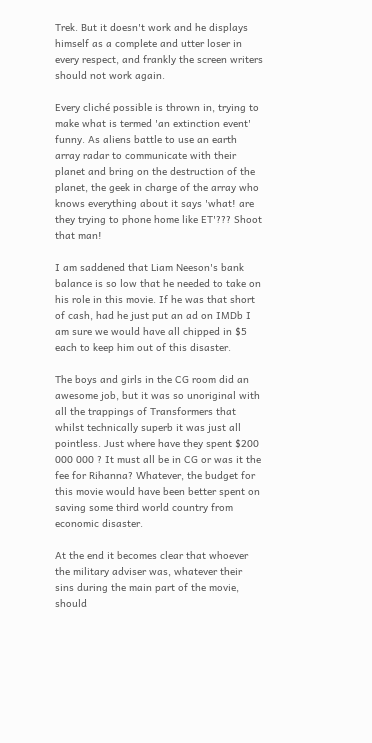Trek. But it doesn't work and he displays himself as a complete and utter loser in every respect, and frankly the screen writers should not work again.

Every cliché possible is thrown in, trying to make what is termed 'an extinction event' funny. As aliens battle to use an earth array radar to communicate with their planet and bring on the destruction of the planet, the geek in charge of the array who knows everything about it says 'what! are they trying to phone home like ET'??? Shoot that man!

I am saddened that Liam Neeson's bank balance is so low that he needed to take on his role in this movie. If he was that short of cash, had he just put an ad on IMDb I am sure we would have all chipped in $5 each to keep him out of this disaster.

The boys and girls in the CG room did an awesome job, but it was so unoriginal with all the trappings of Transformers that whilst technically superb it was just all pointless. Just where have they spent $200 000 000 ? It must all be in CG or was it the fee for Rihanna? Whatever, the budget for this movie would have been better spent on saving some third world country from economic disaster.

At the end it becomes clear that whoever the military adviser was, whatever their sins during the main part of the movie, should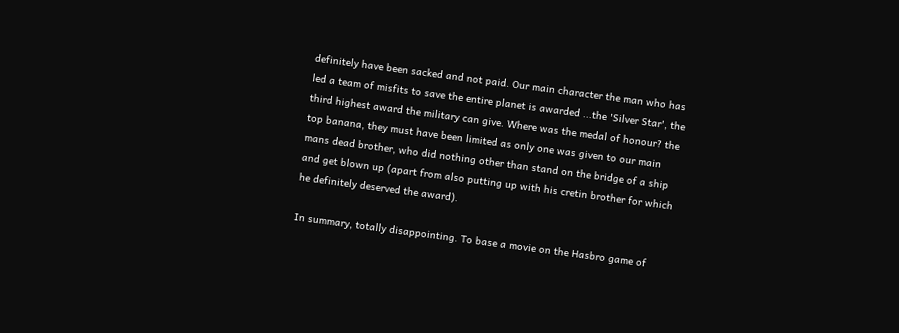definitely have been sacked and not paid. Our main character the man who has led a team of misfits to save the entire planet is awarded ...the 'Silver Star', the third highest award the military can give. Where was the medal of honour? the top banana, they must have been limited as only one was given to our main mans dead brother, who did nothing other than stand on the bridge of a ship and get blown up (apart from also putting up with his cretin brother for which he definitely deserved the award).

In summary, totally disappointing. To base a movie on the Hasbro game of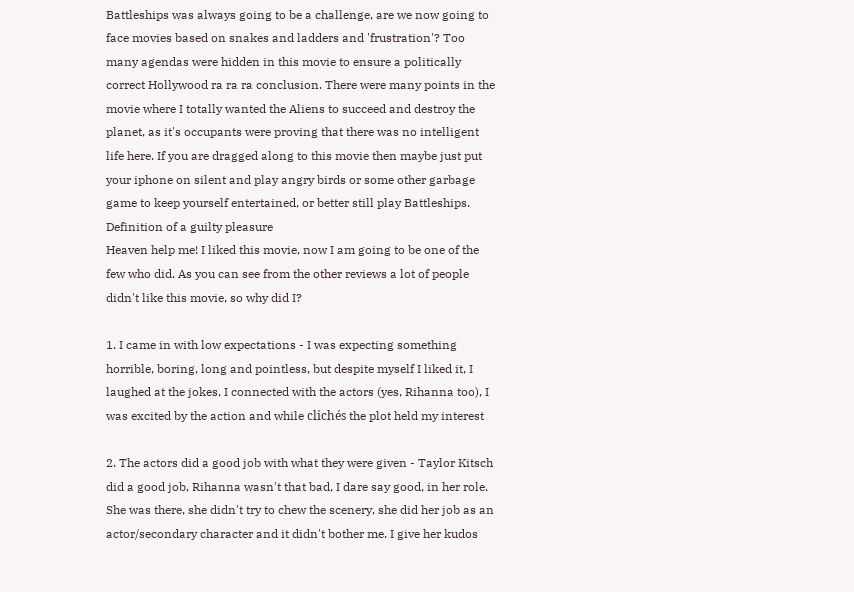Battleships was always going to be a challenge, are we now going to face movies based on snakes and ladders and 'frustration'? Too many agendas were hidden in this movie to ensure a politically correct Hollywood ra ra ra conclusion. There were many points in the movie where I totally wanted the Aliens to succeed and destroy the planet, as it's occupants were proving that there was no intelligent life here. If you are dragged along to this movie then maybe just put your iphone on silent and play angry birds or some other garbage game to keep yourself entertained, or better still play Battleships.
Definition of a guilty pleasure
Heaven help me! I liked this movie, now I am going to be one of the few who did. As you can see from the other reviews a lot of people didn't like this movie, so why did I?

1. I came in with low expectations - I was expecting something horrible, boring, long and pointless, but despite myself I liked it, I laughed at the jokes, I connected with the actors (yes, Rihanna too), I was excited by the action and while clichés the plot held my interest

2. The actors did a good job with what they were given - Taylor Kitsch did a good job, Rihanna wasn't that bad, I dare say good, in her role. She was there, she didn't try to chew the scenery, she did her job as an actor/secondary character and it didn't bother me. I give her kudos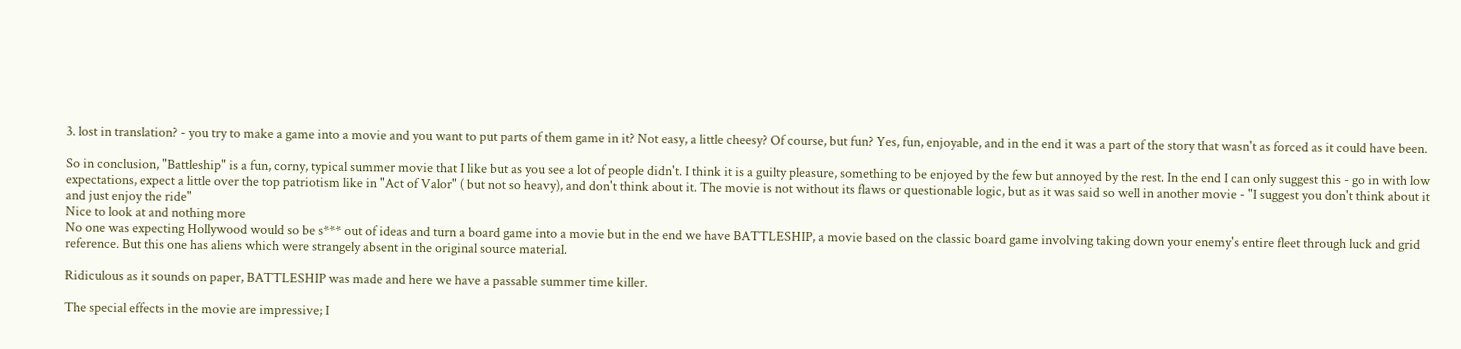3. lost in translation? - you try to make a game into a movie and you want to put parts of them game in it? Not easy, a little cheesy? Of course, but fun? Yes, fun, enjoyable, and in the end it was a part of the story that wasn't as forced as it could have been.

So in conclusion, "Battleship" is a fun, corny, typical summer movie that I like but as you see a lot of people didn't. I think it is a guilty pleasure, something to be enjoyed by the few but annoyed by the rest. In the end I can only suggest this - go in with low expectations, expect a little over the top patriotism like in "Act of Valor" ( but not so heavy), and don't think about it. The movie is not without its flaws or questionable logic, but as it was said so well in another movie - "I suggest you don't think about it and just enjoy the ride"
Nice to look at and nothing more
No one was expecting Hollywood would so be s*** out of ideas and turn a board game into a movie but in the end we have BATTLESHIP, a movie based on the classic board game involving taking down your enemy's entire fleet through luck and grid reference. But this one has aliens which were strangely absent in the original source material.

Ridiculous as it sounds on paper, BATTLESHIP was made and here we have a passable summer time killer.

The special effects in the movie are impressive; I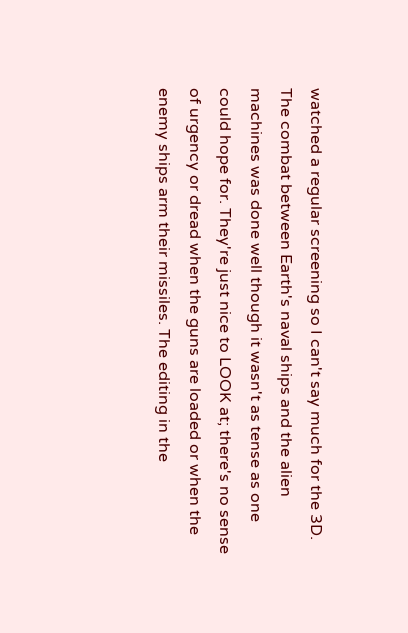watched a regular screening so I can't say much for the 3D. The combat between Earth's naval ships and the alien machines was done well though it wasn't as tense as one could hope for. They're just nice to LOOK at; there's no sense of urgency or dread when the guns are loaded or when the enemy ships arm their missiles. The editing in the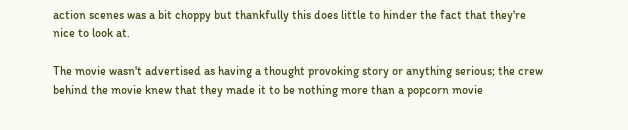action scenes was a bit choppy but thankfully this does little to hinder the fact that they're nice to look at.

The movie wasn't advertised as having a thought provoking story or anything serious; the crew behind the movie knew that they made it to be nothing more than a popcorn movie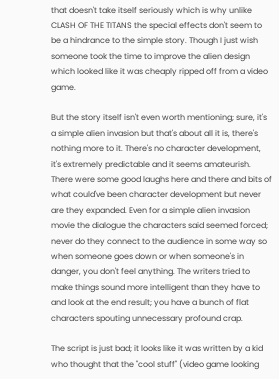that doesn't take itself seriously which is why unlike CLASH OF THE TITANS the special effects don't seem to be a hindrance to the simple story. Though I just wish someone took the time to improve the alien design which looked like it was cheaply ripped off from a video game.

But the story itself isn't even worth mentioning; sure, it's a simple alien invasion but that's about all it is, there's nothing more to it. There's no character development, it's extremely predictable and it seems amateurish. There were some good laughs here and there and bits of what could've been character development but never are they expanded. Even for a simple alien invasion movie the dialogue the characters said seemed forced; never do they connect to the audience in some way so when someone goes down or when someone's in danger, you don't feel anything. The writers tried to make things sound more intelligent than they have to and look at the end result; you have a bunch of flat characters spouting unnecessary profound crap.

The script is just bad; it looks like it was written by a kid who thought that the "cool stuff" (video game looking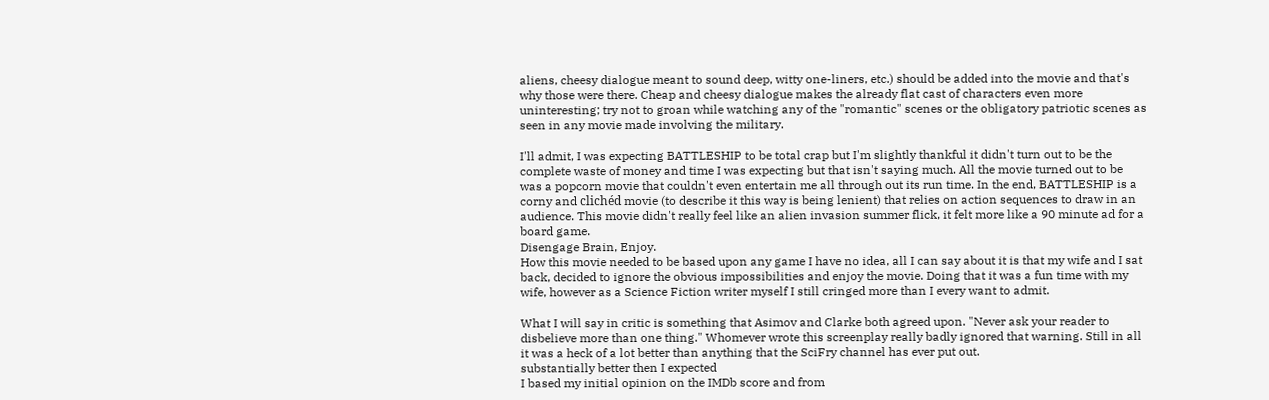aliens, cheesy dialogue meant to sound deep, witty one-liners, etc.) should be added into the movie and that's why those were there. Cheap and cheesy dialogue makes the already flat cast of characters even more uninteresting; try not to groan while watching any of the "romantic" scenes or the obligatory patriotic scenes as seen in any movie made involving the military.

I'll admit, I was expecting BATTLESHIP to be total crap but I'm slightly thankful it didn't turn out to be the complete waste of money and time I was expecting but that isn't saying much. All the movie turned out to be was a popcorn movie that couldn't even entertain me all through out its run time. In the end, BATTLESHIP is a corny and clichéd movie (to describe it this way is being lenient) that relies on action sequences to draw in an audience. This movie didn't really feel like an alien invasion summer flick, it felt more like a 90 minute ad for a board game.
Disengage Brain, Enjoy.
How this movie needed to be based upon any game I have no idea, all I can say about it is that my wife and I sat back, decided to ignore the obvious impossibilities and enjoy the movie. Doing that it was a fun time with my wife, however as a Science Fiction writer myself I still cringed more than I every want to admit.

What I will say in critic is something that Asimov and Clarke both agreed upon. "Never ask your reader to disbelieve more than one thing." Whomever wrote this screenplay really badly ignored that warning. Still in all it was a heck of a lot better than anything that the SciFry channel has ever put out.
substantially better then I expected
I based my initial opinion on the IMDb score and from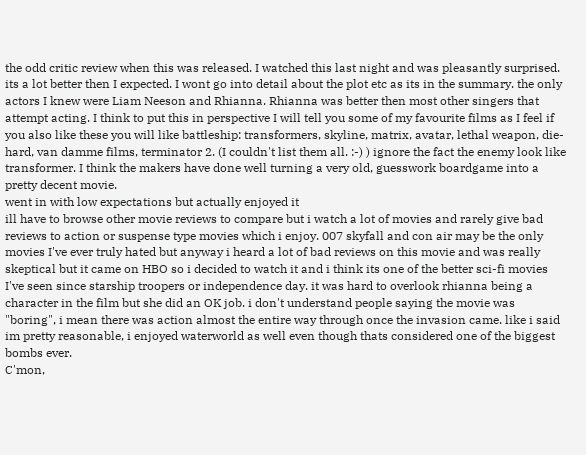the odd critic review when this was released. I watched this last night and was pleasantly surprised. its a lot better then I expected. I wont go into detail about the plot etc as its in the summary. the only actors I knew were Liam Neeson and Rhianna. Rhianna was better then most other singers that attempt acting. I think to put this in perspective I will tell you some of my favourite films as I feel if you also like these you will like battleship: transformers, skyline, matrix, avatar, lethal weapon, die-hard, van damme films, terminator 2. (I couldn't list them all. :-) ) ignore the fact the enemy look like transformer. I think the makers have done well turning a very old, guesswork boardgame into a pretty decent movie.
went in with low expectations but actually enjoyed it
ill have to browse other movie reviews to compare but i watch a lot of movies and rarely give bad reviews to action or suspense type movies which i enjoy. 007 skyfall and con air may be the only movies I've ever truly hated but anyway i heard a lot of bad reviews on this movie and was really skeptical but it came on HBO so i decided to watch it and i think its one of the better sci-fi movies I've seen since starship troopers or independence day. it was hard to overlook rhianna being a character in the film but she did an OK job. i don't understand people saying the movie was "boring", i mean there was action almost the entire way through once the invasion came. like i said im pretty reasonable, i enjoyed waterworld as well even though thats considered one of the biggest bombs ever.
C'mon,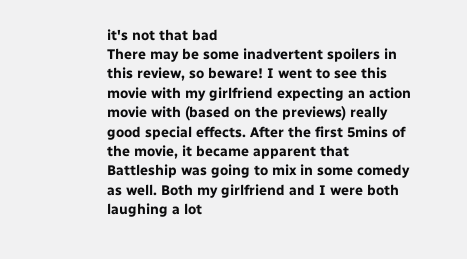it's not that bad
There may be some inadvertent spoilers in this review, so beware! I went to see this movie with my girlfriend expecting an action movie with (based on the previews) really good special effects. After the first 5mins of the movie, it became apparent that Battleship was going to mix in some comedy as well. Both my girlfriend and I were both laughing a lot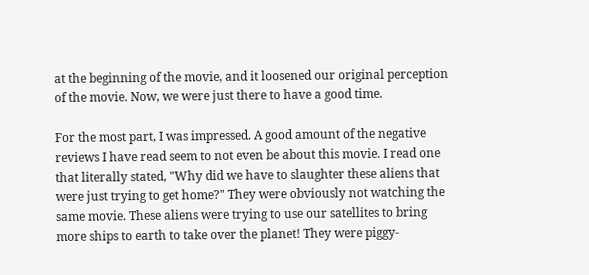at the beginning of the movie, and it loosened our original perception of the movie. Now, we were just there to have a good time.

For the most part, I was impressed. A good amount of the negative reviews I have read seem to not even be about this movie. I read one that literally stated, "Why did we have to slaughter these aliens that were just trying to get home?" They were obviously not watching the same movie. These aliens were trying to use our satellites to bring more ships to earth to take over the planet! They were piggy-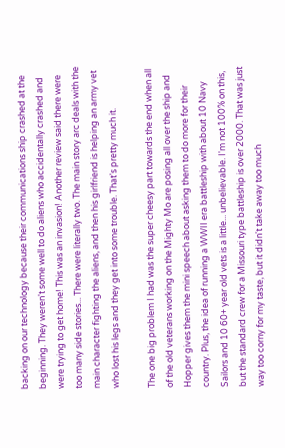backing on our technology because their communications ship crashed at the beginning. They weren't some well to do aliens who accidentally crashed and were trying to get home! This was an invasion! Another review said there were too many side stories... There were literally two. The main story arc deals with the main character fighting the aliens, and then his girlfriend is helping an army vet who lost his legs and they get into some trouble. That's pretty much it.

The one big problem I had was the super cheesy part towards the end when all of the old veterans working on the Mighty Mo are posing all over the ship and Hopper gives them the mini speech about asking them to do more for their country. Plus, the idea of running a WWII era battleship with about 10 Navy Sailors and 10 60+ year old vets is a little... unbelievable. I'm not 100% on this, but the standard crew for a Missouri type battleship is over 2000. That was just way too corny for my taste, but it didn't take away too much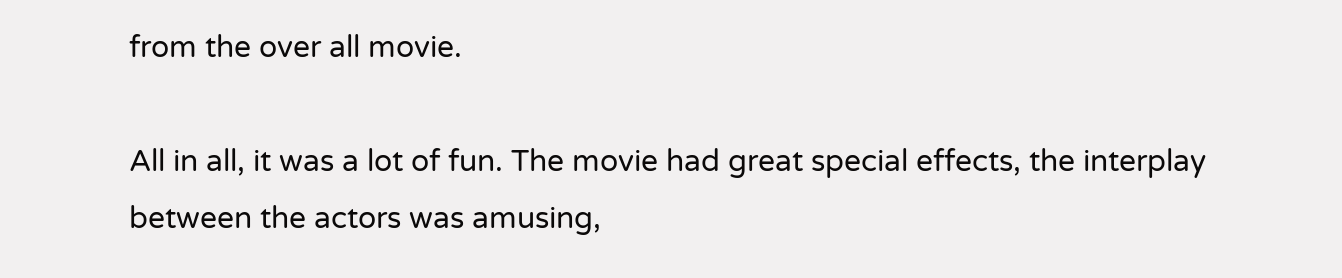from the over all movie.

All in all, it was a lot of fun. The movie had great special effects, the interplay between the actors was amusing,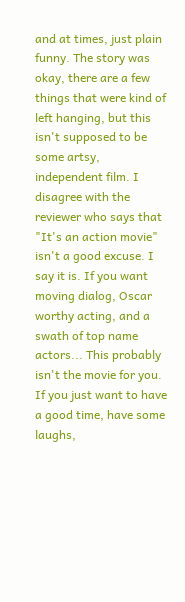and at times, just plain funny. The story was okay, there are a few things that were kind of left hanging, but this isn't supposed to be some artsy, independent film. I disagree with the reviewer who says that "It's an action movie" isn't a good excuse. I say it is. If you want moving dialog, Oscar worthy acting, and a swath of top name actors... This probably isn't the movie for you. If you just want to have a good time, have some laughs,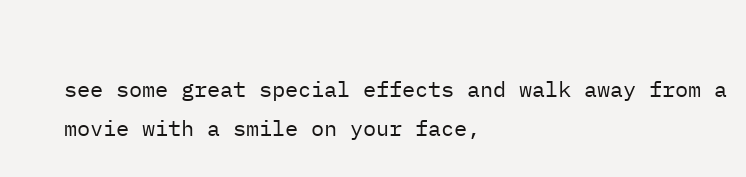see some great special effects and walk away from a movie with a smile on your face,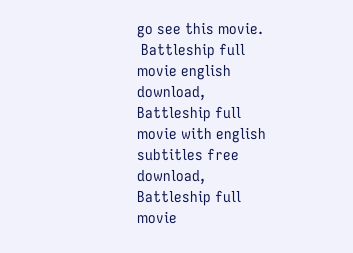go see this movie.
 Battleship full movie english download, Battleship full movie with english subtitles free download, Battleship full movie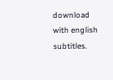download with english subtitles.